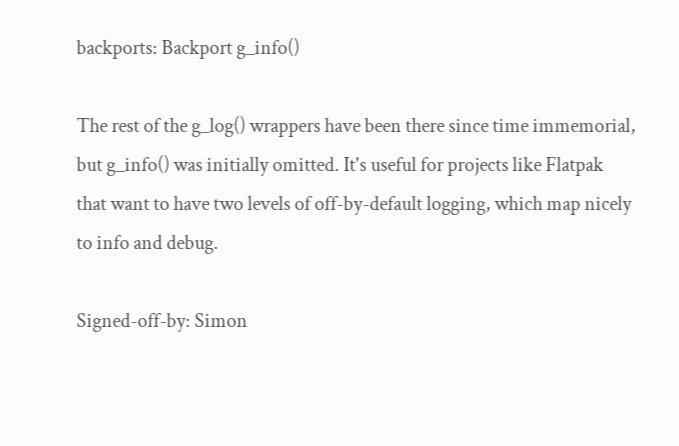backports: Backport g_info()

The rest of the g_log() wrappers have been there since time immemorial,
but g_info() was initially omitted. It's useful for projects like Flatpak
that want to have two levels of off-by-default logging, which map nicely
to info and debug.

Signed-off-by: Simon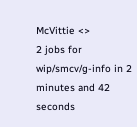McVittie <>
2 jobs for wip/smcv/g-info in 2 minutes and 42 seconds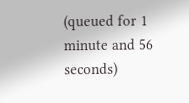(queued for 1 minute and 56 seconds)